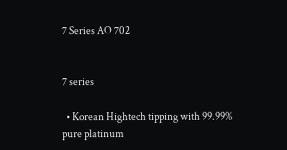7 Series AO 702


7 series

  • Korean Hightech tipping with 99.99% pure platinum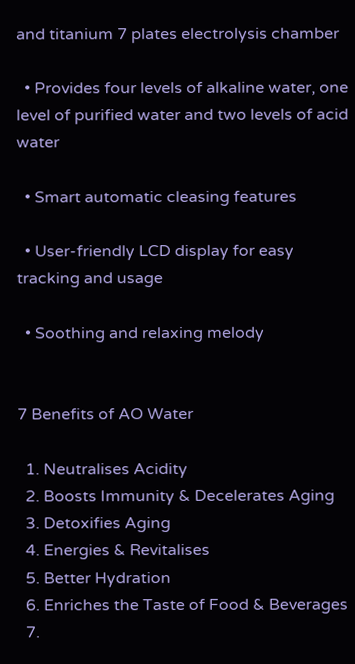and titanium 7 plates electrolysis chamber

  • Provides four levels of alkaline water, one level of purified water and two levels of acid water

  • Smart automatic cleasing features

  • User-friendly LCD display for easy tracking and usage

  • Soothing and relaxing melody


7 Benefits of AO Water

  1. Neutralises Acidity
  2. Boosts Immunity & Decelerates Aging
  3. Detoxifies Aging
  4. Energies & Revitalises
  5. Better Hydration
  6. Enriches the Taste of Food & Beverages
  7.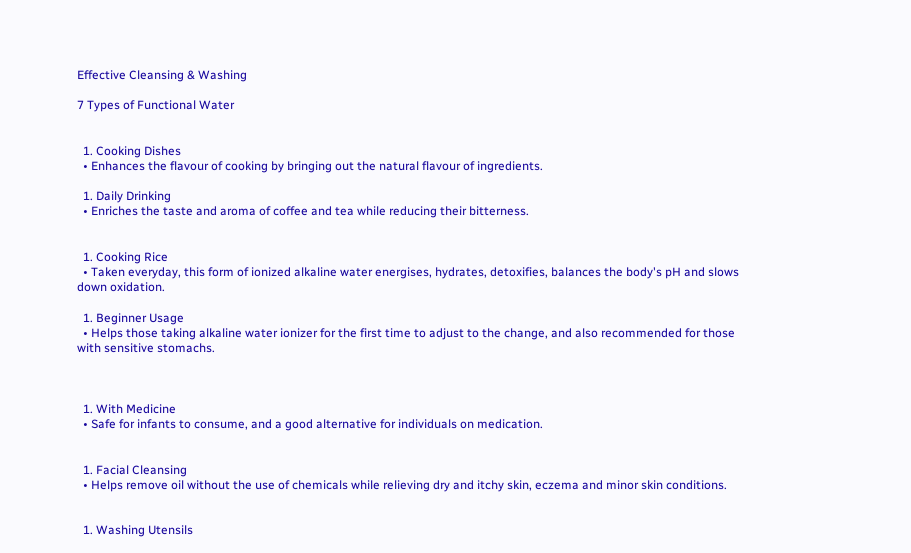Effective Cleansing & Washing

7 Types of Functional Water


  1. Cooking Dishes
  • Enhances the flavour of cooking by bringing out the natural flavour of ingredients.

  1. Daily Drinking
  • Enriches the taste and aroma of coffee and tea while reducing their bitterness.


  1. Cooking Rice
  • Taken everyday, this form of ionized alkaline water energises, hydrates, detoxifies, balances the body's pH and slows down oxidation.

  1. Beginner Usage
  • Helps those taking alkaline water ionizer for the first time to adjust to the change, and also recommended for those with sensitive stomachs.



  1. With Medicine
  • Safe for infants to consume, and a good alternative for individuals on medication.


  1. Facial Cleansing
  • Helps remove oil without the use of chemicals while relieving dry and itchy skin, eczema and minor skin conditions.


  1. Washing Utensils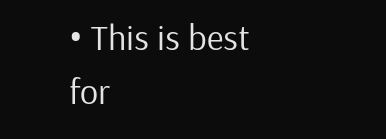• This is best for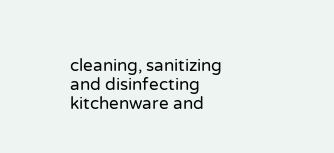cleaning, sanitizing and disinfecting kitchenware and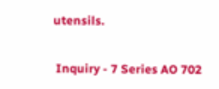utensils.


 Inquiry - 7 Series AO 702